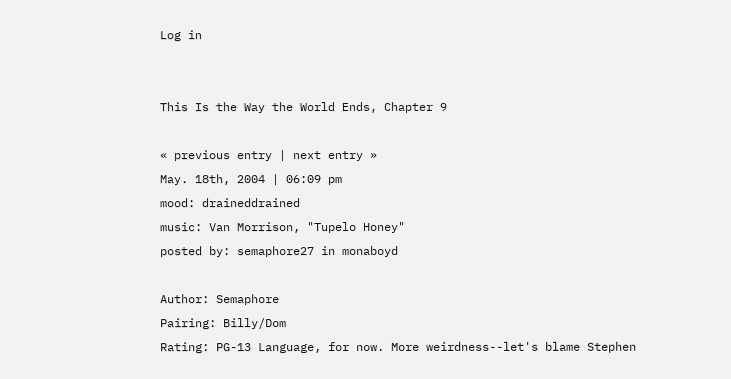Log in


This Is the Way the World Ends, Chapter 9

« previous entry | next entry »
May. 18th, 2004 | 06:09 pm
mood: draineddrained
music: Van Morrison, "Tupelo Honey"
posted by: semaphore27 in monaboyd

Author: Semaphore
Pairing: Billy/Dom
Rating: PG-13 Language, for now. More weirdness--let's blame Stephen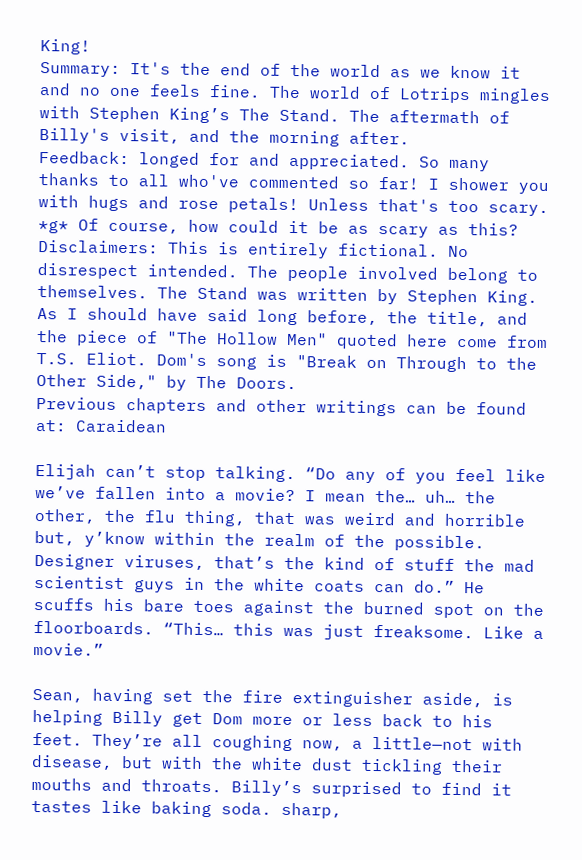King!
Summary: It's the end of the world as we know it and no one feels fine. The world of Lotrips mingles with Stephen King’s The Stand. The aftermath of Billy's visit, and the morning after.
Feedback: longed for and appreciated. So many thanks to all who've commented so far! I shower you with hugs and rose petals! Unless that's too scary. *g* Of course, how could it be as scary as this?
Disclaimers: This is entirely fictional. No disrespect intended. The people involved belong to themselves. The Stand was written by Stephen King. As I should have said long before, the title, and the piece of "The Hollow Men" quoted here come from T.S. Eliot. Dom's song is "Break on Through to the Other Side," by The Doors.
Previous chapters and other writings can be found at: Caraidean

Elijah can’t stop talking. “Do any of you feel like we’ve fallen into a movie? I mean the… uh… the other, the flu thing, that was weird and horrible but, y’know within the realm of the possible. Designer viruses, that’s the kind of stuff the mad scientist guys in the white coats can do.” He scuffs his bare toes against the burned spot on the floorboards. “This… this was just freaksome. Like a movie.”

Sean, having set the fire extinguisher aside, is helping Billy get Dom more or less back to his feet. They’re all coughing now, a little—not with disease, but with the white dust tickling their mouths and throats. Billy’s surprised to find it tastes like baking soda. sharp,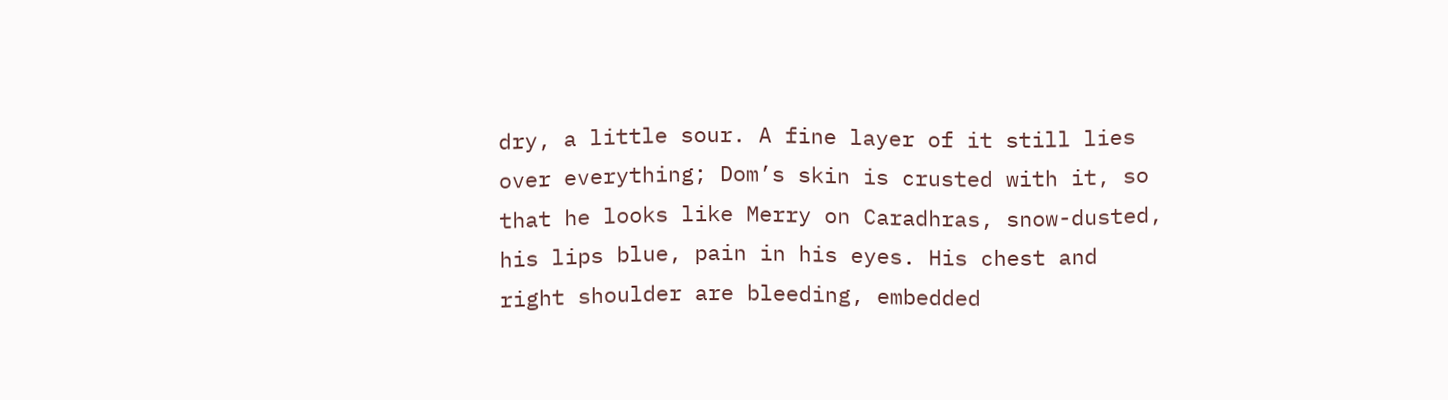dry, a little sour. A fine layer of it still lies over everything; Dom’s skin is crusted with it, so that he looks like Merry on Caradhras, snow-dusted, his lips blue, pain in his eyes. His chest and right shoulder are bleeding, embedded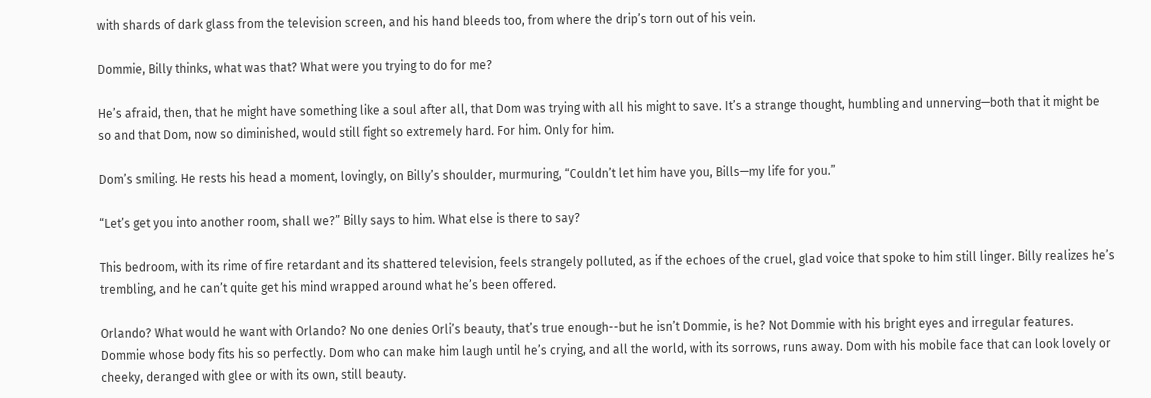with shards of dark glass from the television screen, and his hand bleeds too, from where the drip’s torn out of his vein.

Dommie, Billy thinks, what was that? What were you trying to do for me?

He’s afraid, then, that he might have something like a soul after all, that Dom was trying with all his might to save. It’s a strange thought, humbling and unnerving—both that it might be so and that Dom, now so diminished, would still fight so extremely hard. For him. Only for him.

Dom’s smiling. He rests his head a moment, lovingly, on Billy’s shoulder, murmuring, “Couldn’t let him have you, Bills—my life for you.”

“Let’s get you into another room, shall we?” Billy says to him. What else is there to say?

This bedroom, with its rime of fire retardant and its shattered television, feels strangely polluted, as if the echoes of the cruel, glad voice that spoke to him still linger. Billy realizes he’s trembling, and he can’t quite get his mind wrapped around what he’s been offered.

Orlando? What would he want with Orlando? No one denies Orli’s beauty, that’s true enough--but he isn’t Dommie, is he? Not Dommie with his bright eyes and irregular features. Dommie whose body fits his so perfectly. Dom who can make him laugh until he’s crying, and all the world, with its sorrows, runs away. Dom with his mobile face that can look lovely or cheeky, deranged with glee or with its own, still beauty.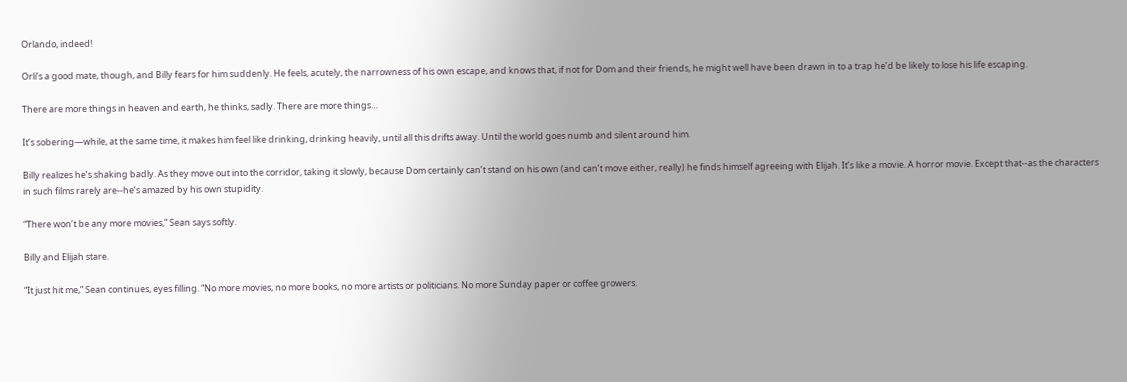Orlando, indeed!

Orli’s a good mate, though, and Billy fears for him suddenly. He feels, acutely, the narrowness of his own escape, and knows that, if not for Dom and their friends, he might well have been drawn in to a trap he’d be likely to lose his life escaping.

There are more things in heaven and earth, he thinks, sadly. There are more things…

It’s sobering—while, at the same time, it makes him feel like drinking, drinking heavily, until all this drifts away. Until the world goes numb and silent around him.

Billy realizes he’s shaking badly. As they move out into the corridor, taking it slowly, because Dom certainly can’t stand on his own (and can’t move either, really) he finds himself agreeing with Elijah. It’s like a movie. A horror movie. Except that--as the characters in such films rarely are--he’s amazed by his own stupidity.

“There won’t be any more movies,” Sean says softly.

Billy and Elijah stare.

“It just hit me,” Sean continues, eyes filling. “No more movies, no more books, no more artists or politicians. No more Sunday paper or coffee growers.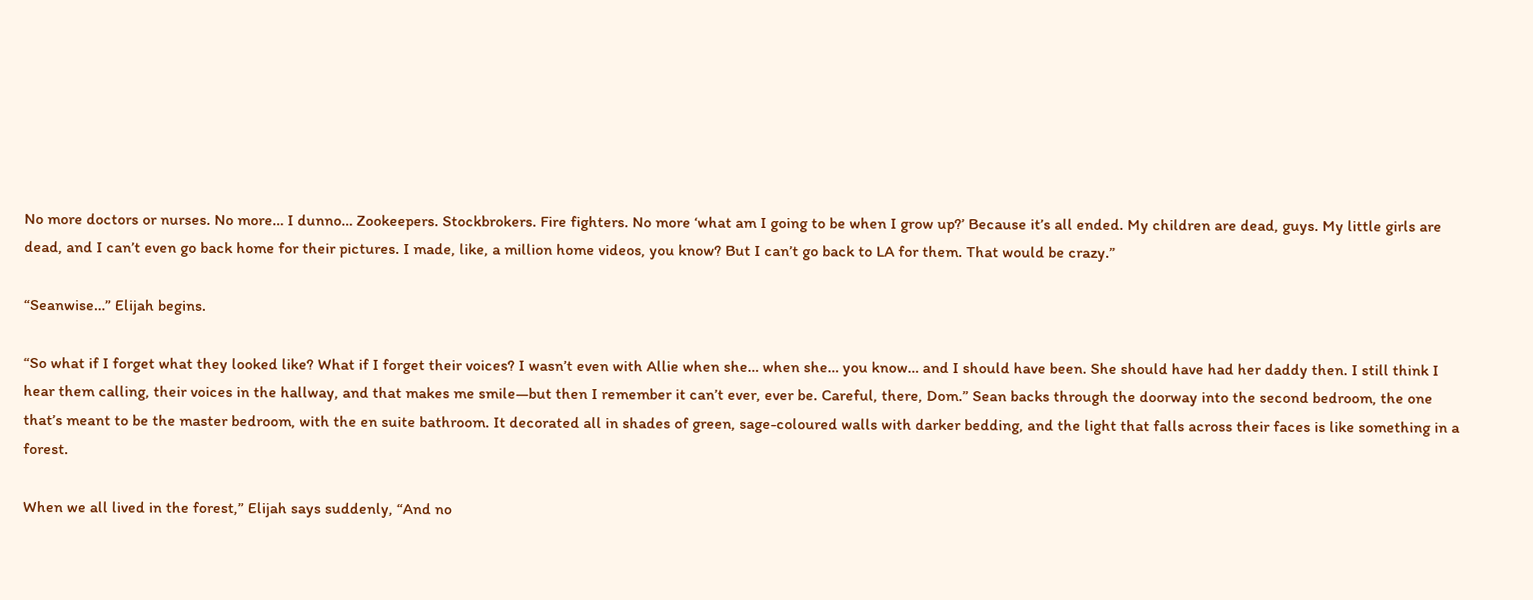No more doctors or nurses. No more… I dunno… Zookeepers. Stockbrokers. Fire fighters. No more ‘what am I going to be when I grow up?’ Because it’s all ended. My children are dead, guys. My little girls are dead, and I can’t even go back home for their pictures. I made, like, a million home videos, you know? But I can’t go back to LA for them. That would be crazy.”

“Seanwise…” Elijah begins.

“So what if I forget what they looked like? What if I forget their voices? I wasn’t even with Allie when she… when she… you know… and I should have been. She should have had her daddy then. I still think I hear them calling, their voices in the hallway, and that makes me smile—but then I remember it can’t ever, ever be. Careful, there, Dom.” Sean backs through the doorway into the second bedroom, the one that’s meant to be the master bedroom, with the en suite bathroom. It decorated all in shades of green, sage-coloured walls with darker bedding, and the light that falls across their faces is like something in a forest.

When we all lived in the forest,” Elijah says suddenly, “And no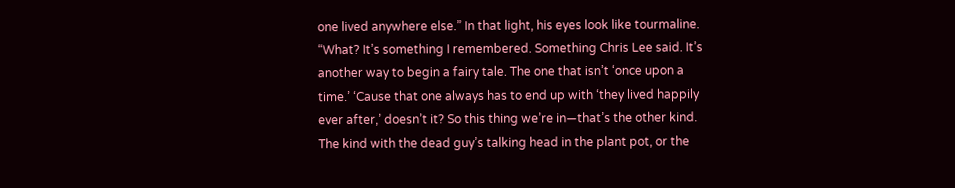one lived anywhere else.” In that light, his eyes look like tourmaline. “What? It’s something I remembered. Something Chris Lee said. It’s another way to begin a fairy tale. The one that isn’t ‘once upon a time.’ ‘Cause that one always has to end up with ‘they lived happily ever after,’ doesn’t it? So this thing we’re in—that’s the other kind. The kind with the dead guy’s talking head in the plant pot, or the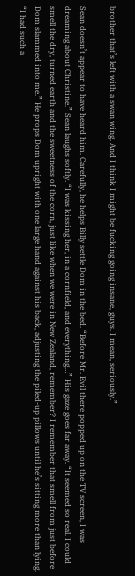brother that’s left with a swan wing. And I think I might be fucking going insane, guys. I mean, seriously.”

Sean doesn’t appear to have heard him. Carefully, he helps Billy settle Dom in the bed. “Before Mr. Evil there popped up on the TV screen, I was dreaming about Christine.” Sean laughs softly. “I was kissing her, in a cornfield, and everything…” His gaze goes far away. “It seemed so real. I could smell the dry, turned earth and the sweetness of the corn, just like when we were in New Zealand, remember? I remember that smell from just before Dom slammed into me.” He props Dom upright with one large hand against his back, adjusting the piled-up pillows until he’s sitting more than lying. “I had such a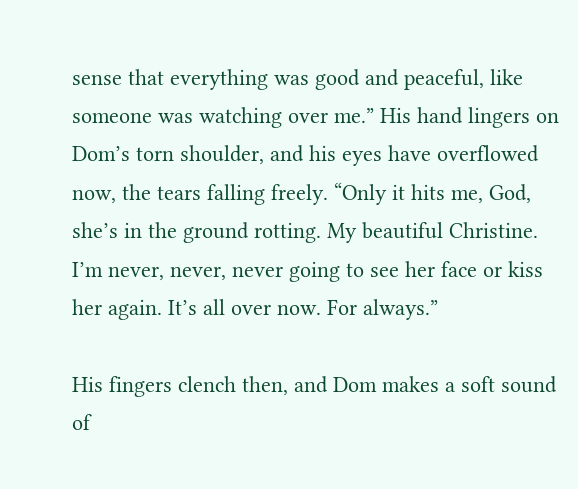sense that everything was good and peaceful, like someone was watching over me.” His hand lingers on Dom’s torn shoulder, and his eyes have overflowed now, the tears falling freely. “Only it hits me, God, she’s in the ground rotting. My beautiful Christine. I’m never, never, never going to see her face or kiss her again. It’s all over now. For always.”

His fingers clench then, and Dom makes a soft sound of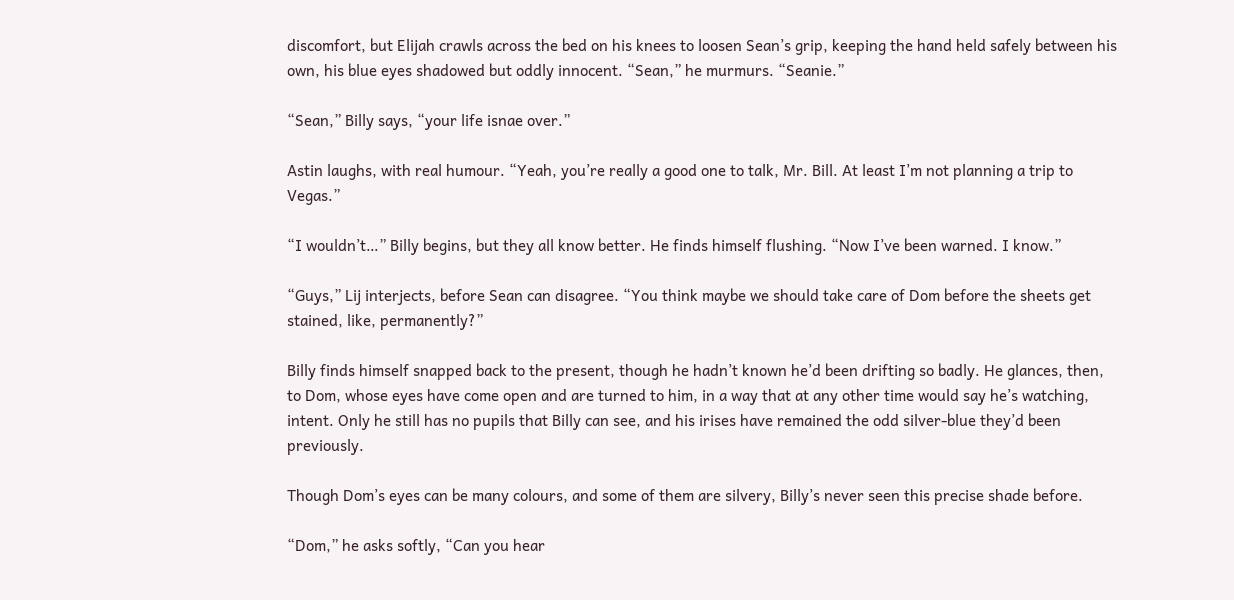discomfort, but Elijah crawls across the bed on his knees to loosen Sean’s grip, keeping the hand held safely between his own, his blue eyes shadowed but oddly innocent. “Sean,” he murmurs. “Seanie.”

“Sean,” Billy says, “your life isnae over.”

Astin laughs, with real humour. “Yeah, you’re really a good one to talk, Mr. Bill. At least I’m not planning a trip to Vegas.”

“I wouldn’t…” Billy begins, but they all know better. He finds himself flushing. “Now I’ve been warned. I know.”

“Guys,” Lij interjects, before Sean can disagree. “You think maybe we should take care of Dom before the sheets get stained, like, permanently?”

Billy finds himself snapped back to the present, though he hadn’t known he’d been drifting so badly. He glances, then, to Dom, whose eyes have come open and are turned to him, in a way that at any other time would say he’s watching, intent. Only he still has no pupils that Billy can see, and his irises have remained the odd silver-blue they’d been previously.

Though Dom’s eyes can be many colours, and some of them are silvery, Billy’s never seen this precise shade before.

“Dom,” he asks softly, “Can you hear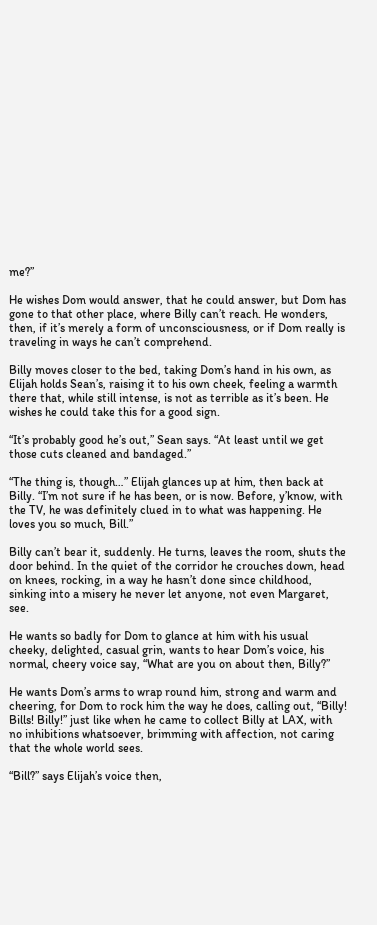me?”

He wishes Dom would answer, that he could answer, but Dom has gone to that other place, where Billy can’t reach. He wonders, then, if it’s merely a form of unconsciousness, or if Dom really is traveling in ways he can’t comprehend.

Billy moves closer to the bed, taking Dom’s hand in his own, as Elijah holds Sean’s, raising it to his own cheek, feeling a warmth there that, while still intense, is not as terrible as it’s been. He wishes he could take this for a good sign.

“It’s probably good he’s out,” Sean says. “At least until we get those cuts cleaned and bandaged.”

“The thing is, though…” Elijah glances up at him, then back at Billy. “I’m not sure if he has been, or is now. Before, y’know, with the TV, he was definitely clued in to what was happening. He loves you so much, Bill.”

Billy can’t bear it, suddenly. He turns, leaves the room, shuts the door behind. In the quiet of the corridor he crouches down, head on knees, rocking, in a way he hasn’t done since childhood, sinking into a misery he never let anyone, not even Margaret, see.

He wants so badly for Dom to glance at him with his usual cheeky, delighted, casual grin, wants to hear Dom’s voice, his normal, cheery voice say, “What are you on about then, Billy?”

He wants Dom’s arms to wrap round him, strong and warm and cheering, for Dom to rock him the way he does, calling out, “Billy! Bills! Billy!” just like when he came to collect Billy at LAX, with no inhibitions whatsoever, brimming with affection, not caring that the whole world sees.

“Bill?” says Elijah’s voice then,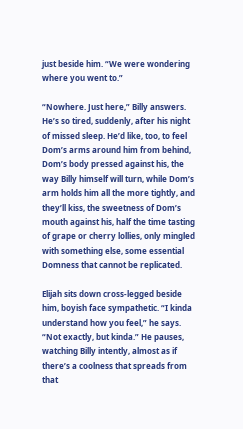just beside him. “We were wondering where you went to.”

“Nowhere. Just here,” Billy answers. He’s so tired, suddenly, after his night of missed sleep. He’d like, too, to feel Dom’s arms around him from behind, Dom’s body pressed against his, the way Billy himself will turn, while Dom’s arm holds him all the more tightly, and they’ll kiss, the sweetness of Dom’s mouth against his, half the time tasting of grape or cherry lollies, only mingled with something else, some essential Domness that cannot be replicated.

Elijah sits down cross-legged beside him, boyish face sympathetic. “I kinda understand how you feel,” he says. “Not exactly, but kinda.” He pauses, watching Billy intently, almost as if there’s a coolness that spreads from that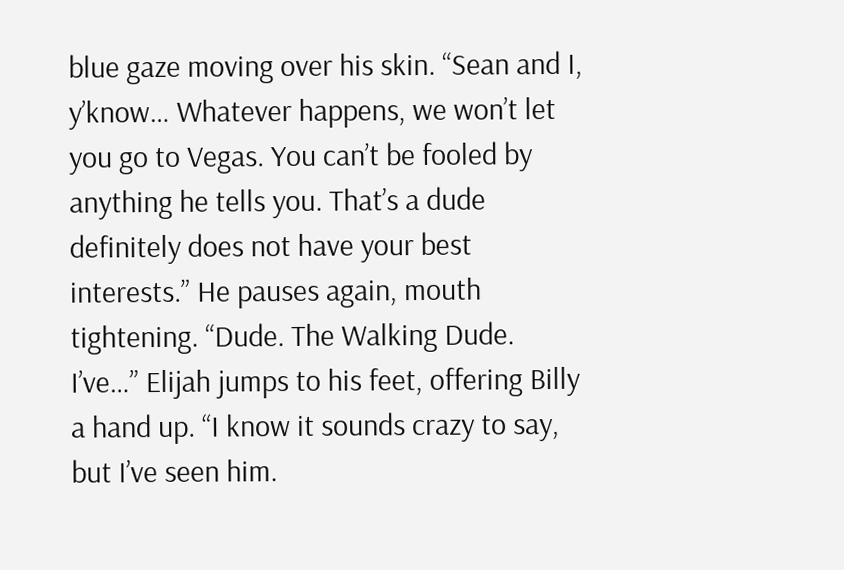blue gaze moving over his skin. “Sean and I, y’know… Whatever happens, we won’t let you go to Vegas. You can’t be fooled by anything he tells you. That’s a dude definitely does not have your best interests.” He pauses again, mouth tightening. “Dude. The Walking Dude. I’ve…” Elijah jumps to his feet, offering Billy a hand up. “I know it sounds crazy to say, but I’ve seen him.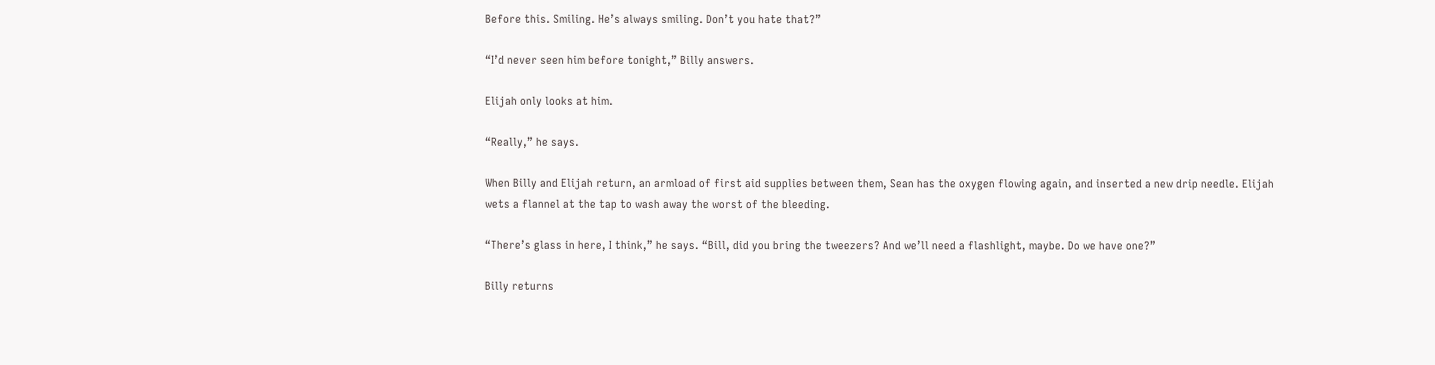Before this. Smiling. He’s always smiling. Don’t you hate that?”

“I’d never seen him before tonight,” Billy answers.

Elijah only looks at him.

“Really,” he says.

When Billy and Elijah return, an armload of first aid supplies between them, Sean has the oxygen flowing again, and inserted a new drip needle. Elijah wets a flannel at the tap to wash away the worst of the bleeding.

“There’s glass in here, I think,” he says. “Bill, did you bring the tweezers? And we’ll need a flashlight, maybe. Do we have one?”

Billy returns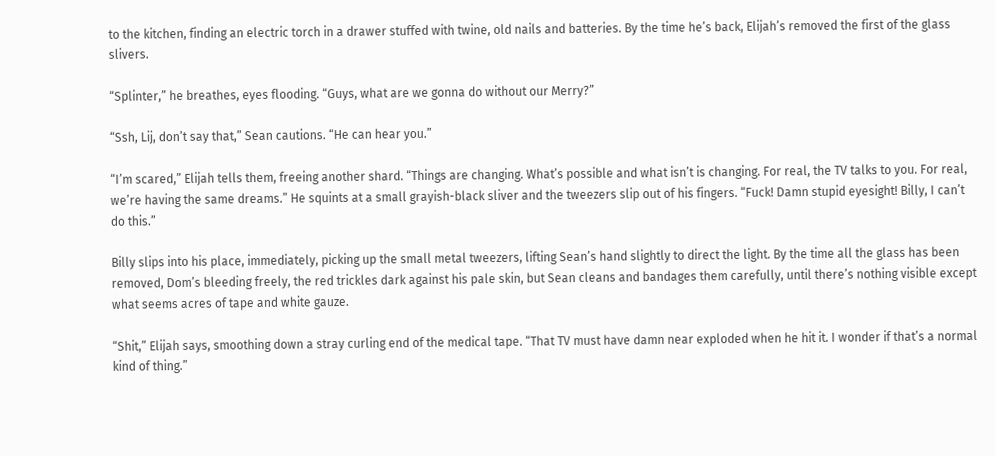to the kitchen, finding an electric torch in a drawer stuffed with twine, old nails and batteries. By the time he’s back, Elijah’s removed the first of the glass slivers.

“Splinter,” he breathes, eyes flooding. “Guys, what are we gonna do without our Merry?”

“Ssh, Lij, don’t say that,” Sean cautions. “He can hear you.”

“I’m scared,” Elijah tells them, freeing another shard. “Things are changing. What’s possible and what isn’t is changing. For real, the TV talks to you. For real, we’re having the same dreams.” He squints at a small grayish-black sliver and the tweezers slip out of his fingers. “Fuck! Damn stupid eyesight! Billy, I can’t do this.”

Billy slips into his place, immediately, picking up the small metal tweezers, lifting Sean’s hand slightly to direct the light. By the time all the glass has been removed, Dom’s bleeding freely, the red trickles dark against his pale skin, but Sean cleans and bandages them carefully, until there’s nothing visible except what seems acres of tape and white gauze.

“Shit,” Elijah says, smoothing down a stray curling end of the medical tape. “That TV must have damn near exploded when he hit it. I wonder if that’s a normal kind of thing.”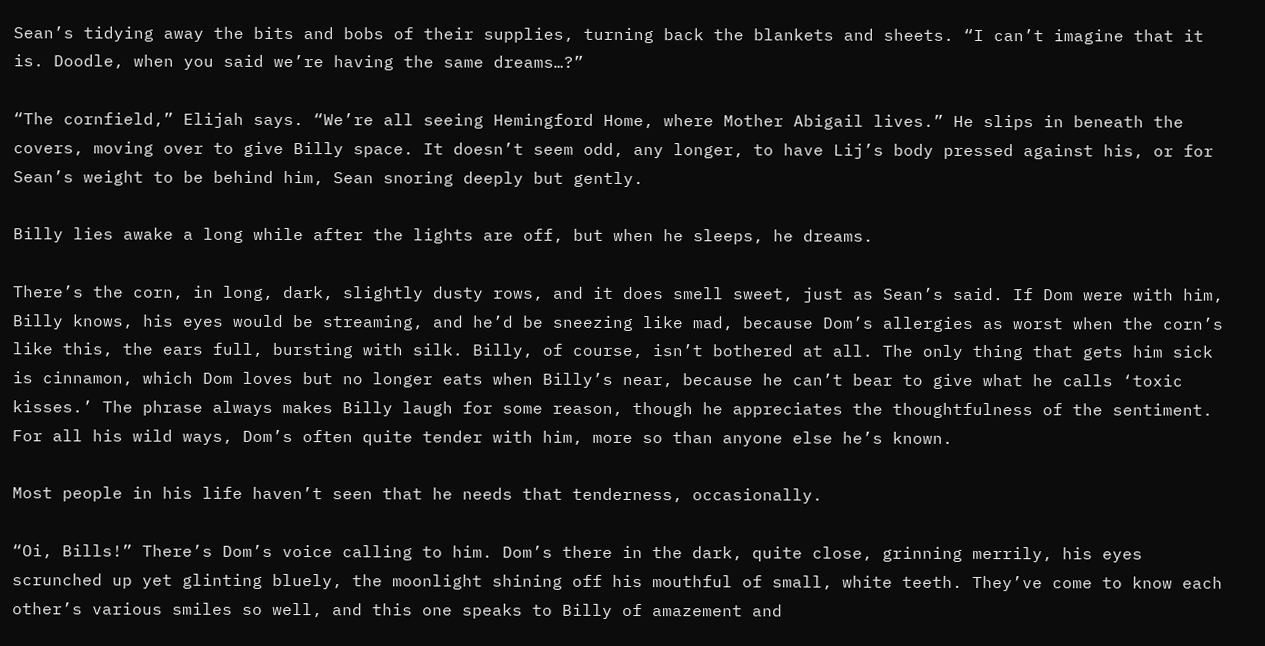Sean’s tidying away the bits and bobs of their supplies, turning back the blankets and sheets. “I can’t imagine that it is. Doodle, when you said we’re having the same dreams…?”

“The cornfield,” Elijah says. “We’re all seeing Hemingford Home, where Mother Abigail lives.” He slips in beneath the covers, moving over to give Billy space. It doesn’t seem odd, any longer, to have Lij’s body pressed against his, or for Sean’s weight to be behind him, Sean snoring deeply but gently.

Billy lies awake a long while after the lights are off, but when he sleeps, he dreams.

There’s the corn, in long, dark, slightly dusty rows, and it does smell sweet, just as Sean’s said. If Dom were with him, Billy knows, his eyes would be streaming, and he’d be sneezing like mad, because Dom’s allergies as worst when the corn’s like this, the ears full, bursting with silk. Billy, of course, isn’t bothered at all. The only thing that gets him sick is cinnamon, which Dom loves but no longer eats when Billy’s near, because he can’t bear to give what he calls ‘toxic kisses.’ The phrase always makes Billy laugh for some reason, though he appreciates the thoughtfulness of the sentiment. For all his wild ways, Dom’s often quite tender with him, more so than anyone else he’s known.

Most people in his life haven’t seen that he needs that tenderness, occasionally.

“Oi, Bills!” There’s Dom’s voice calling to him. Dom’s there in the dark, quite close, grinning merrily, his eyes scrunched up yet glinting bluely, the moonlight shining off his mouthful of small, white teeth. They’ve come to know each other’s various smiles so well, and this one speaks to Billy of amazement and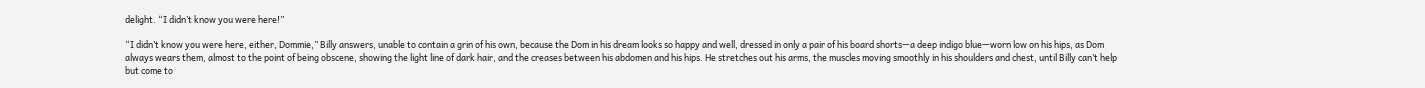delight. “I didn’t know you were here!”

“I didn’t know you were here, either, Dommie,” Billy answers, unable to contain a grin of his own, because the Dom in his dream looks so happy and well, dressed in only a pair of his board shorts—a deep indigo blue—worn low on his hips, as Dom always wears them, almost to the point of being obscene, showing the light line of dark hair, and the creases between his abdomen and his hips. He stretches out his arms, the muscles moving smoothly in his shoulders and chest, until Billy can’t help but come to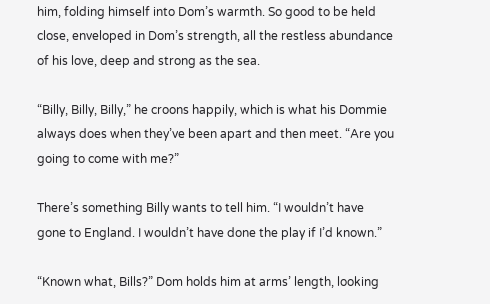him, folding himself into Dom’s warmth. So good to be held close, enveloped in Dom’s strength, all the restless abundance of his love, deep and strong as the sea.

“Billy, Billy, Billy,” he croons happily, which is what his Dommie always does when they’ve been apart and then meet. “Are you going to come with me?”

There’s something Billy wants to tell him. “I wouldn’t have gone to England. I wouldn’t have done the play if I’d known.”

“Known what, Bills?” Dom holds him at arms’ length, looking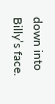down into Billy’s face.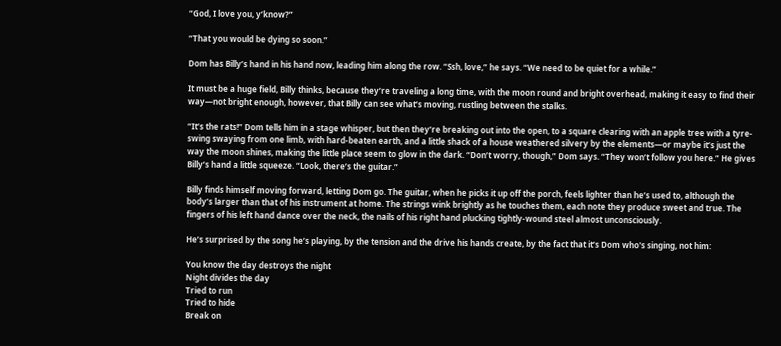“God, I love you, y’know?”

“That you would be dying so soon.”

Dom has Billy’s hand in his hand now, leading him along the row. “Ssh, love,” he says. “We need to be quiet for a while.”

It must be a huge field, Billy thinks, because they’re traveling a long time, with the moon round and bright overhead, making it easy to find their way—not bright enough, however, that Billy can see what’s moving, rustling between the stalks.

“It’s the rats!” Dom tells him in a stage whisper, but then they’re breaking out into the open, to a square clearing with an apple tree with a tyre-swing swaying from one limb, with hard-beaten earth, and a little shack of a house weathered silvery by the elements—or maybe it’s just the way the moon shines, making the little place seem to glow in the dark. “Don’t worry, though,” Dom says. “They won’t follow you here.” He gives Billy’s hand a little squeeze. “Look, there’s the guitar.”

Billy finds himself moving forward, letting Dom go. The guitar, when he picks it up off the porch, feels lighter than he’s used to, although the body’s larger than that of his instrument at home. The strings wink brightly as he touches them, each note they produce sweet and true. The fingers of his left hand dance over the neck, the nails of his right hand plucking tightly-wound steel almost unconsciously.

He’s surprised by the song he’s playing, by the tension and the drive his hands create, by the fact that it’s Dom who's singing, not him:

You know the day destroys the night
Night divides the day
Tried to run
Tried to hide
Break on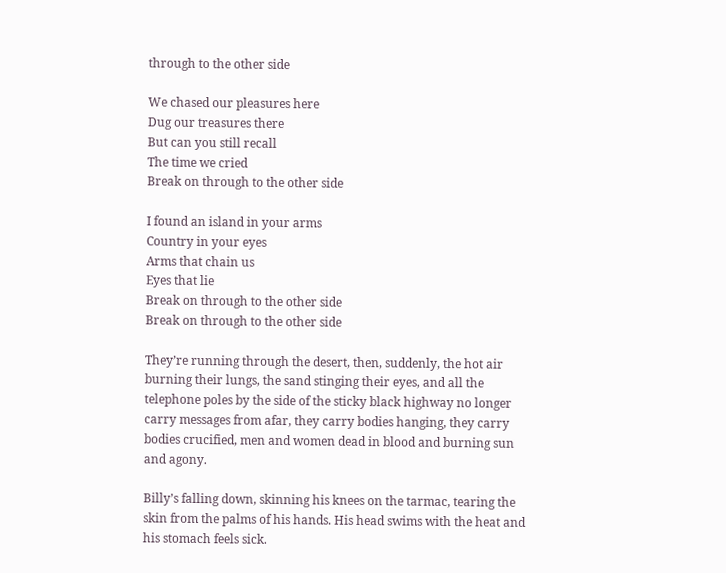through to the other side

We chased our pleasures here
Dug our treasures there
But can you still recall
The time we cried
Break on through to the other side

I found an island in your arms
Country in your eyes
Arms that chain us
Eyes that lie
Break on through to the other side
Break on through to the other side

They’re running through the desert, then, suddenly, the hot air burning their lungs, the sand stinging their eyes, and all the telephone poles by the side of the sticky black highway no longer carry messages from afar, they carry bodies hanging, they carry bodies crucified, men and women dead in blood and burning sun and agony.

Billy’s falling down, skinning his knees on the tarmac, tearing the skin from the palms of his hands. His head swims with the heat and his stomach feels sick.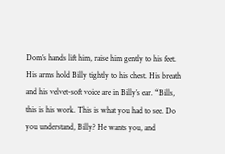Dom’s hands lift him, raise him gently to his feet. His arms hold Billy tightly to his chest. His breath and his velvet-soft voice are in Billy’s ear. “Bills, this is his work. This is what you had to see. Do you understand, Billy? He wants you, and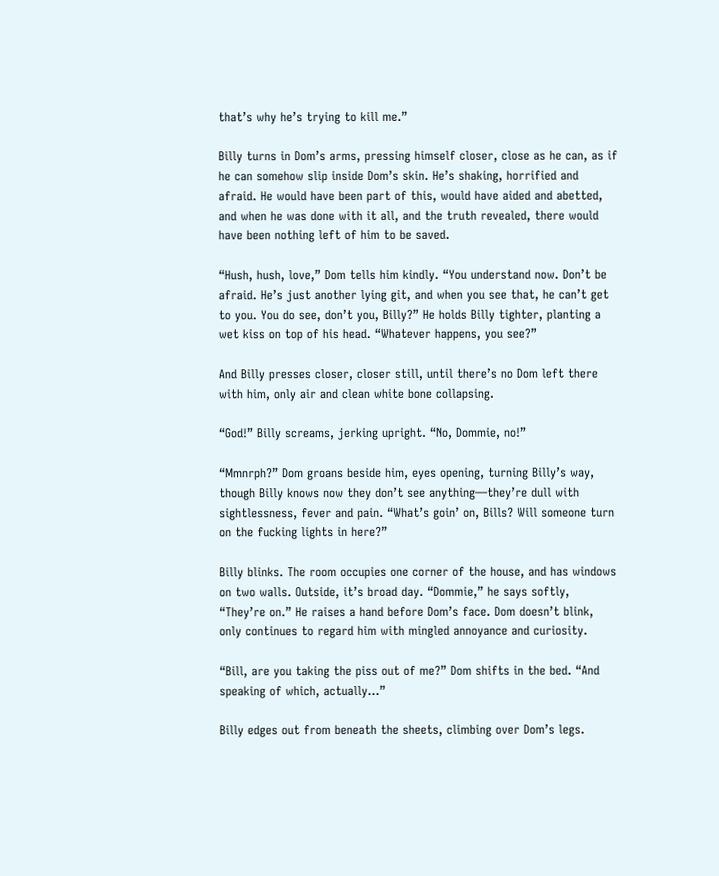that’s why he’s trying to kill me.”

Billy turns in Dom’s arms, pressing himself closer, close as he can, as if he can somehow slip inside Dom’s skin. He’s shaking, horrified and afraid. He would have been part of this, would have aided and abetted, and when he was done with it all, and the truth revealed, there would have been nothing left of him to be saved.

“Hush, hush, love,” Dom tells him kindly. “You understand now. Don’t be afraid. He’s just another lying git, and when you see that, he can’t get to you. You do see, don’t you, Billy?” He holds Billy tighter, planting a wet kiss on top of his head. “Whatever happens, you see?”

And Billy presses closer, closer still, until there’s no Dom left there with him, only air and clean white bone collapsing.

“God!” Billy screams, jerking upright. “No, Dommie, no!”

“Mmnrph?” Dom groans beside him, eyes opening, turning Billy’s way, though Billy knows now they don’t see anything—they’re dull with sightlessness, fever and pain. “What’s goin’ on, Bills? Will someone turn on the fucking lights in here?”

Billy blinks. The room occupies one corner of the house, and has windows on two walls. Outside, it’s broad day. “Dommie,” he says softly, “They’re on.” He raises a hand before Dom’s face. Dom doesn’t blink, only continues to regard him with mingled annoyance and curiosity.

“Bill, are you taking the piss out of me?” Dom shifts in the bed. “And speaking of which, actually...”

Billy edges out from beneath the sheets, climbing over Dom’s legs.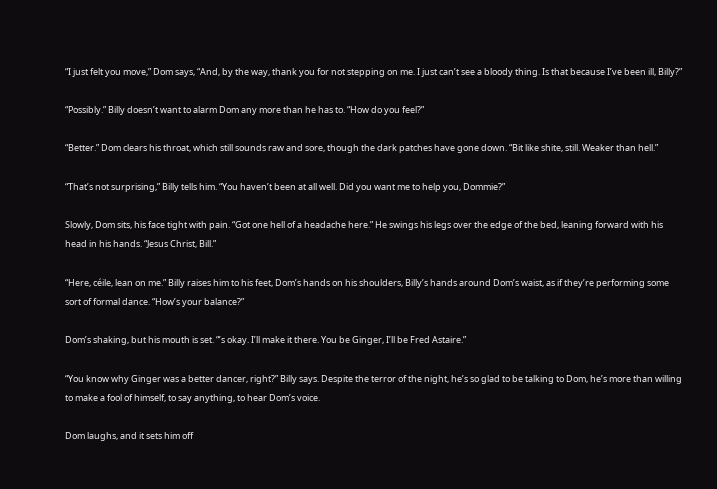“I just felt you move,” Dom says, “And, by the way, thank you for not stepping on me. I just can’t see a bloody thing. Is that because I’ve been ill, Billy?”

“Possibly.” Billy doesn’t want to alarm Dom any more than he has to. “How do you feel?”

“Better.” Dom clears his throat, which still sounds raw and sore, though the dark patches have gone down. “Bit like shite, still. Weaker than hell.”

“That’s not surprising,” Billy tells him. “You haven’t been at all well. Did you want me to help you, Dommie?”

Slowly, Dom sits, his face tight with pain. “Got one hell of a headache here.” He swings his legs over the edge of the bed, leaning forward with his head in his hands. “Jesus Christ, Bill.”

“Here, céile, lean on me.” Billy raises him to his feet, Dom’s hands on his shoulders, Billy’s hands around Dom’s waist, as if they’re performing some sort of formal dance. “How’s your balance?”

Dom’s shaking, but his mouth is set. “’s okay. I’ll make it there. You be Ginger, I’ll be Fred Astaire.”

“You know why Ginger was a better dancer, right?” Billy says. Despite the terror of the night, he’s so glad to be talking to Dom, he’s more than willing to make a fool of himself, to say anything, to hear Dom’s voice.

Dom laughs, and it sets him off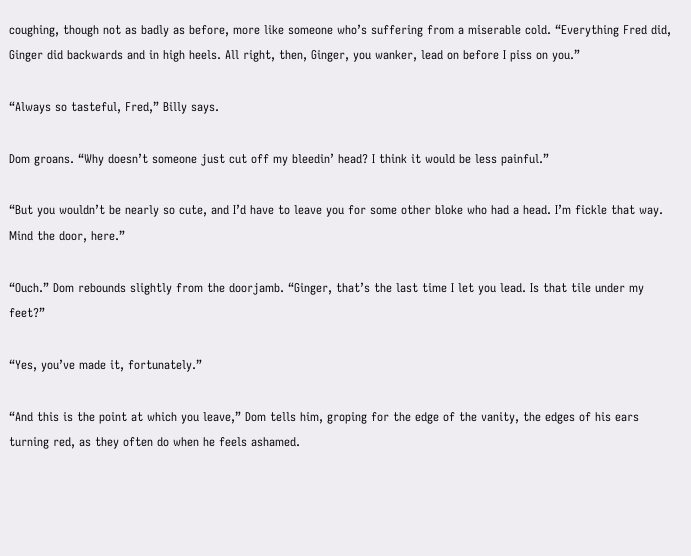coughing, though not as badly as before, more like someone who’s suffering from a miserable cold. “Everything Fred did, Ginger did backwards and in high heels. All right, then, Ginger, you wanker, lead on before I piss on you.”

“Always so tasteful, Fred,” Billy says.

Dom groans. “Why doesn’t someone just cut off my bleedin’ head? I think it would be less painful.”

“But you wouldn’t be nearly so cute, and I’d have to leave you for some other bloke who had a head. I’m fickle that way. Mind the door, here.”

“Ouch.” Dom rebounds slightly from the doorjamb. “Ginger, that’s the last time I let you lead. Is that tile under my feet?”

“Yes, you’ve made it, fortunately.”

“And this is the point at which you leave,” Dom tells him, groping for the edge of the vanity, the edges of his ears turning red, as they often do when he feels ashamed.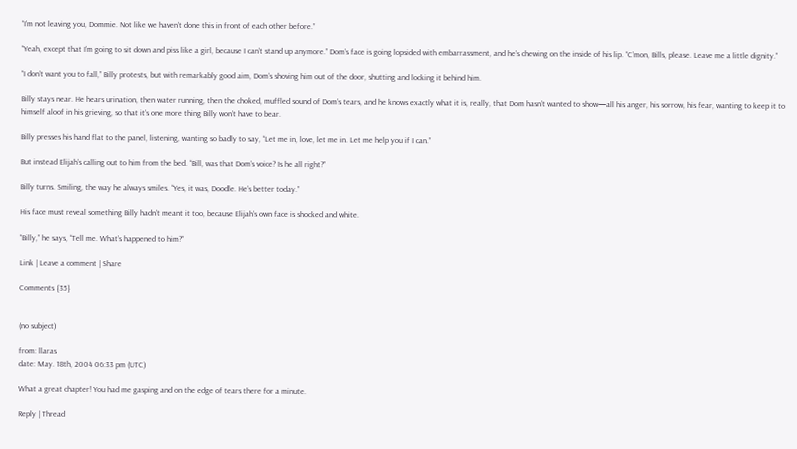“I’m not leaving you, Dommie. Not like we haven’t done this in front of each other before.”

“Yeah, except that I’m going to sit down and piss like a girl, because I can’t stand up anymore.” Dom’s face is going lopsided with embarrassment, and he’s chewing on the inside of his lip. “C’mon, Bills, please. Leave me a little dignity.”

“I don’t want you to fall,” Billy protests, but with remarkably good aim, Dom’s shoving him out of the door, shutting and locking it behind him.

Billy stays near. He hears urination, then water running, then the choked, muffled sound of Dom’s tears, and he knows exactly what it is, really, that Dom hasn’t wanted to show—all his anger, his sorrow, his fear, wanting to keep it to himself aloof in his grieving, so that it’s one more thing Billy won’t have to bear.

Billy presses his hand flat to the panel, listening, wanting so badly to say, “Let me in, love, let me in. Let me help you if I can.”

But instead Elijah’s calling out to him from the bed. “Bill, was that Dom’s voice? Is he all right?”

Billy turns. Smiling, the way he always smiles. “Yes, it was, Doodle. He’s better today.”

His face must reveal something Billy hadn’t meant it too, because Elijah’s own face is shocked and white.

“Billy,” he says, “Tell me. What’s happened to him?”

Link | Leave a comment | Share

Comments {35}


(no subject)

from: llaras
date: May. 18th, 2004 06:33 pm (UTC)

What a great chapter! You had me gasping and on the edge of tears there for a minute.

Reply | Thread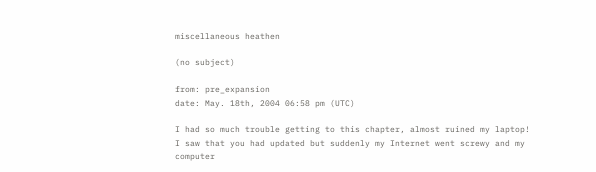miscellaneous heathen

(no subject)

from: pre_expansion
date: May. 18th, 2004 06:58 pm (UTC)

I had so much trouble getting to this chapter, almost ruined my laptop! I saw that you had updated but suddenly my Internet went screwy and my computer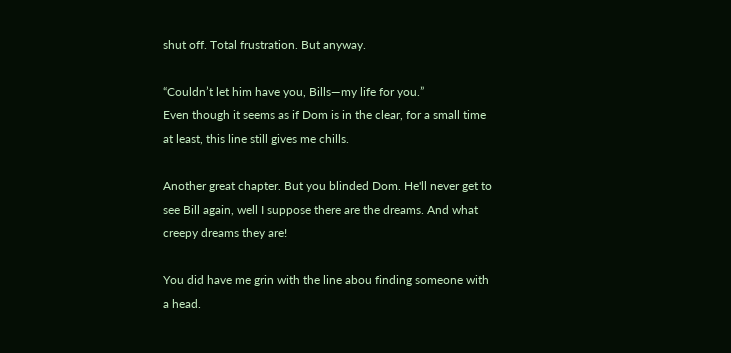shut off. Total frustration. But anyway.

“Couldn’t let him have you, Bills—my life for you.”
Even though it seems as if Dom is in the clear, for a small time at least, this line still gives me chills.

Another great chapter. But you blinded Dom. He'll never get to see Bill again, well I suppose there are the dreams. And what creepy dreams they are!

You did have me grin with the line abou finding someone with a head.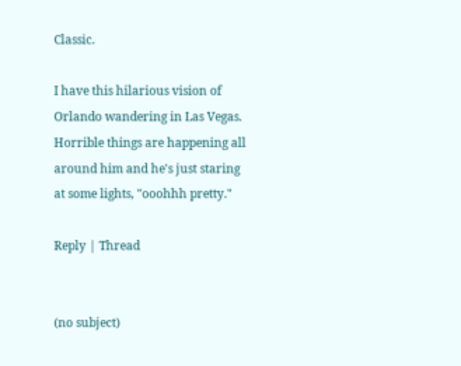Classic.

I have this hilarious vision of Orlando wandering in Las Vegas. Horrible things are happening all around him and he's just staring at some lights, "ooohhh pretty."

Reply | Thread


(no subject)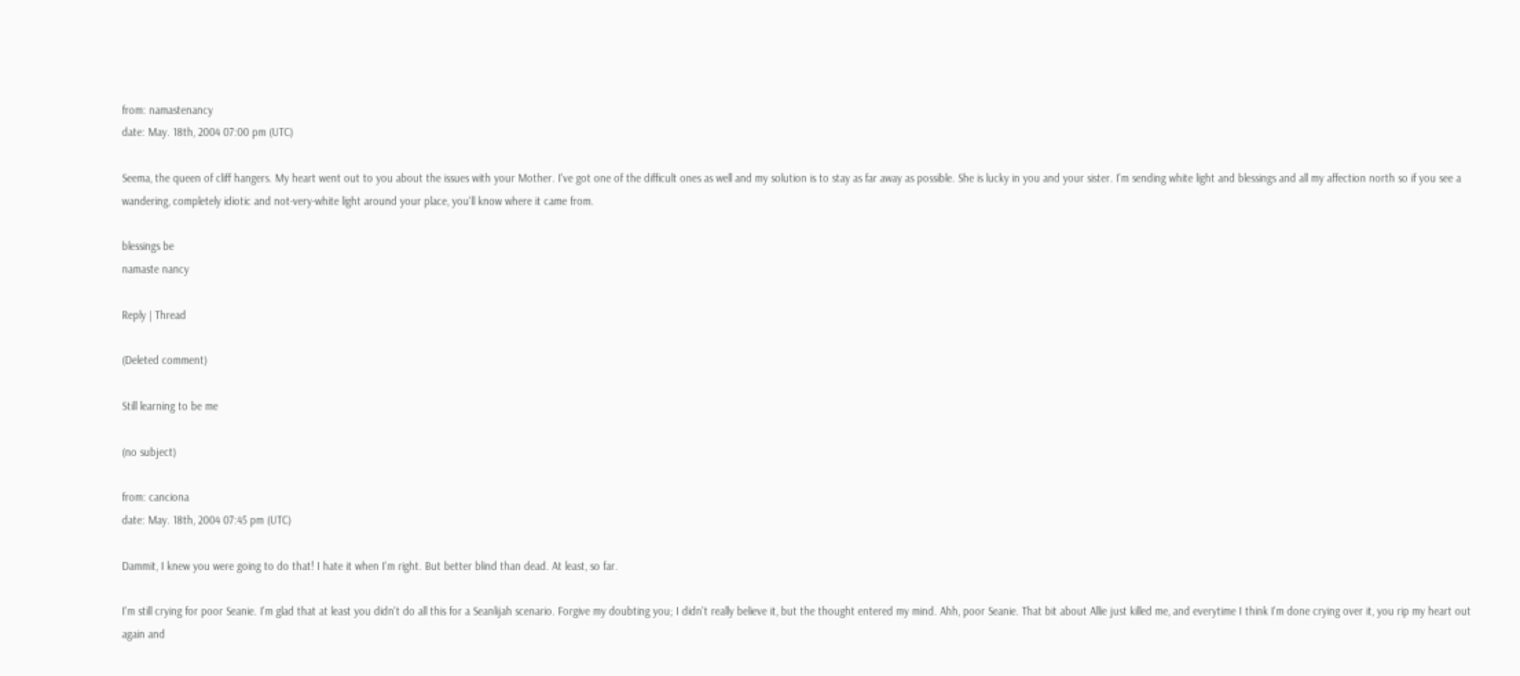from: namastenancy
date: May. 18th, 2004 07:00 pm (UTC)

Seema, the queen of cliff hangers. My heart went out to you about the issues with your Mother. I've got one of the difficult ones as well and my solution is to stay as far away as possible. She is lucky in you and your sister. I'm sending white light and blessings and all my affection north so if you see a wandering, completely idiotic and not-very-white light around your place, you'll know where it came from.

blessings be
namaste nancy

Reply | Thread

(Deleted comment)

Still learning to be me

(no subject)

from: canciona
date: May. 18th, 2004 07:45 pm (UTC)

Dammit, I knew you were going to do that! I hate it when I'm right. But better blind than dead. At least, so far.

I'm still crying for poor Seanie. I'm glad that at least you didn't do all this for a Seanlijah scenario. Forgive my doubting you; I didn't really believe it, but the thought entered my mind. Ahh, poor Seanie. That bit about Allie just killed me, and everytime I think I'm done crying over it, you rip my heart out again and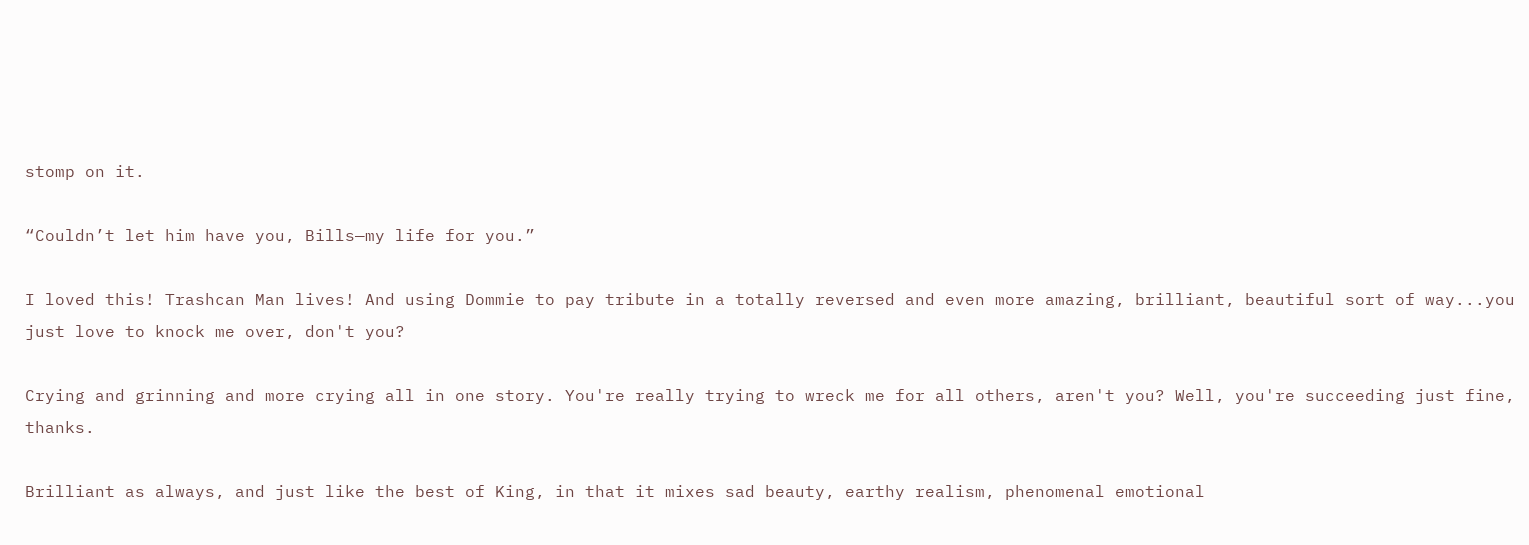stomp on it.

“Couldn’t let him have you, Bills—my life for you.”

I loved this! Trashcan Man lives! And using Dommie to pay tribute in a totally reversed and even more amazing, brilliant, beautiful sort of way...you just love to knock me over, don't you?

Crying and grinning and more crying all in one story. You're really trying to wreck me for all others, aren't you? Well, you're succeeding just fine, thanks.

Brilliant as always, and just like the best of King, in that it mixes sad beauty, earthy realism, phenomenal emotional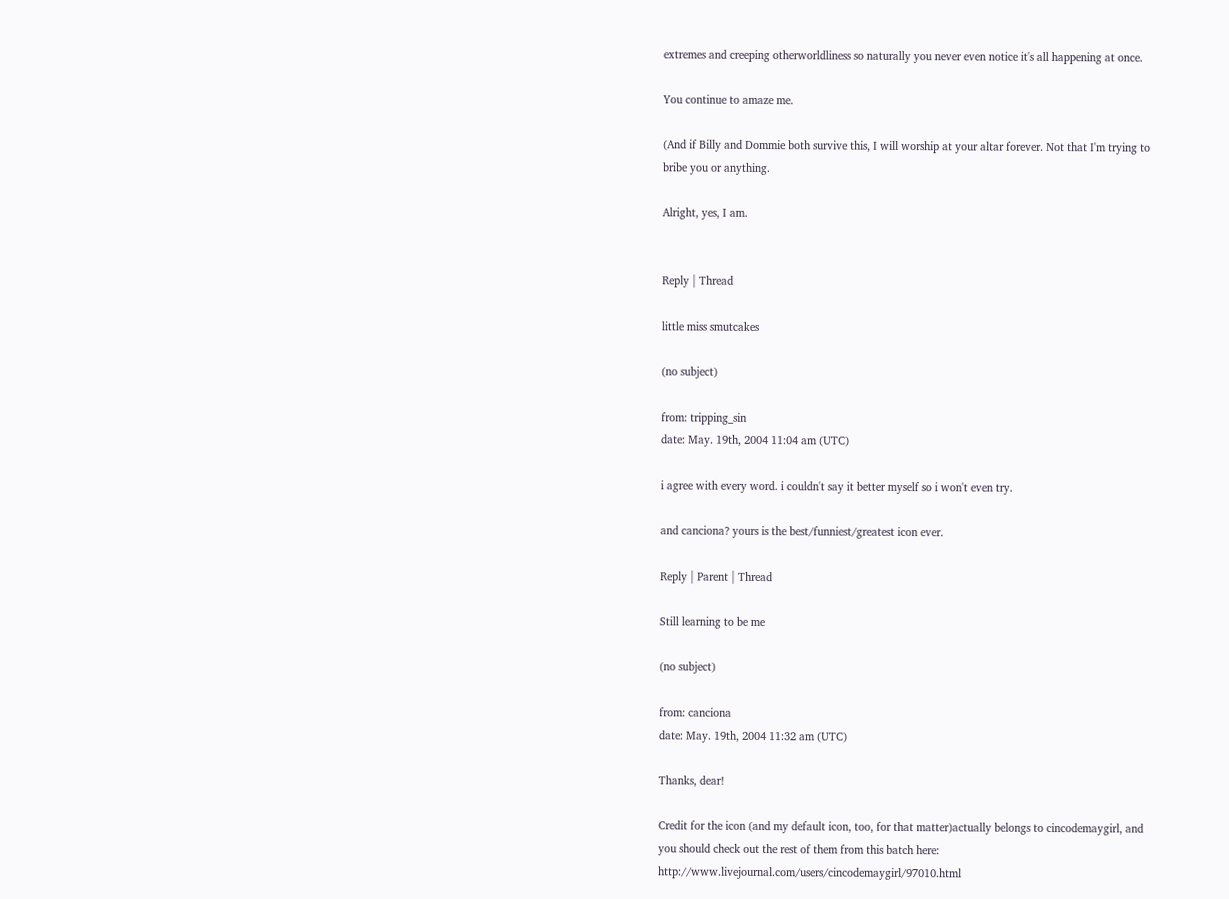extremes and creeping otherworldliness so naturally you never even notice it's all happening at once.

You continue to amaze me.

(And if Billy and Dommie both survive this, I will worship at your altar forever. Not that I'm trying to bribe you or anything.

Alright, yes, I am.


Reply | Thread

little miss smutcakes

(no subject)

from: tripping_sin
date: May. 19th, 2004 11:04 am (UTC)

i agree with every word. i couldn't say it better myself so i won't even try.

and canciona? yours is the best/funniest/greatest icon ever.

Reply | Parent | Thread

Still learning to be me

(no subject)

from: canciona
date: May. 19th, 2004 11:32 am (UTC)

Thanks, dear!

Credit for the icon (and my default icon, too, for that matter)actually belongs to cincodemaygirl, and you should check out the rest of them from this batch here: http://www.livejournal.com/users/cincodemaygirl/97010.html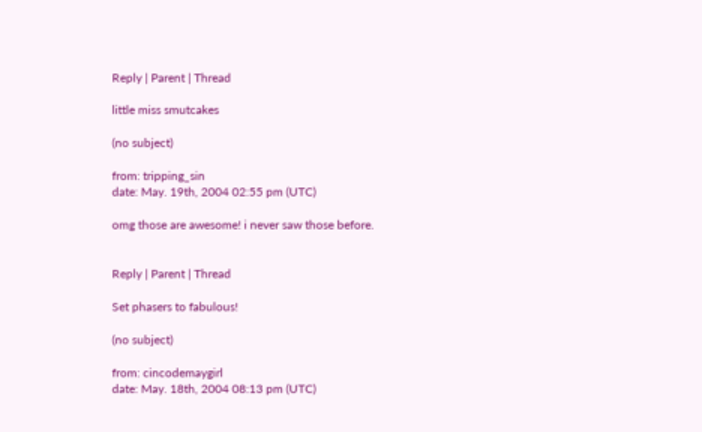Reply | Parent | Thread

little miss smutcakes

(no subject)

from: tripping_sin
date: May. 19th, 2004 02:55 pm (UTC)

omg those are awesome! i never saw those before.


Reply | Parent | Thread

Set phasers to fabulous!

(no subject)

from: cincodemaygirl
date: May. 18th, 2004 08:13 pm (UTC)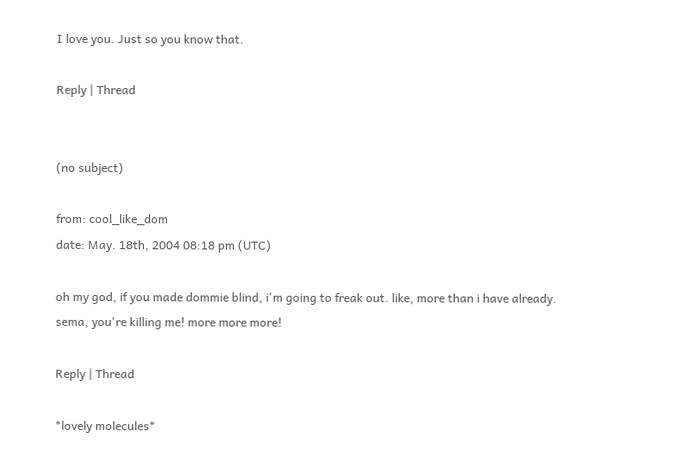I love you. Just so you know that.

Reply | Thread


(no subject)

from: cool_like_dom
date: May. 18th, 2004 08:18 pm (UTC)

oh my god, if you made dommie blind, i'm going to freak out. like, more than i have already. sema, you're killing me! more more more!

Reply | Thread

*lovely molecules*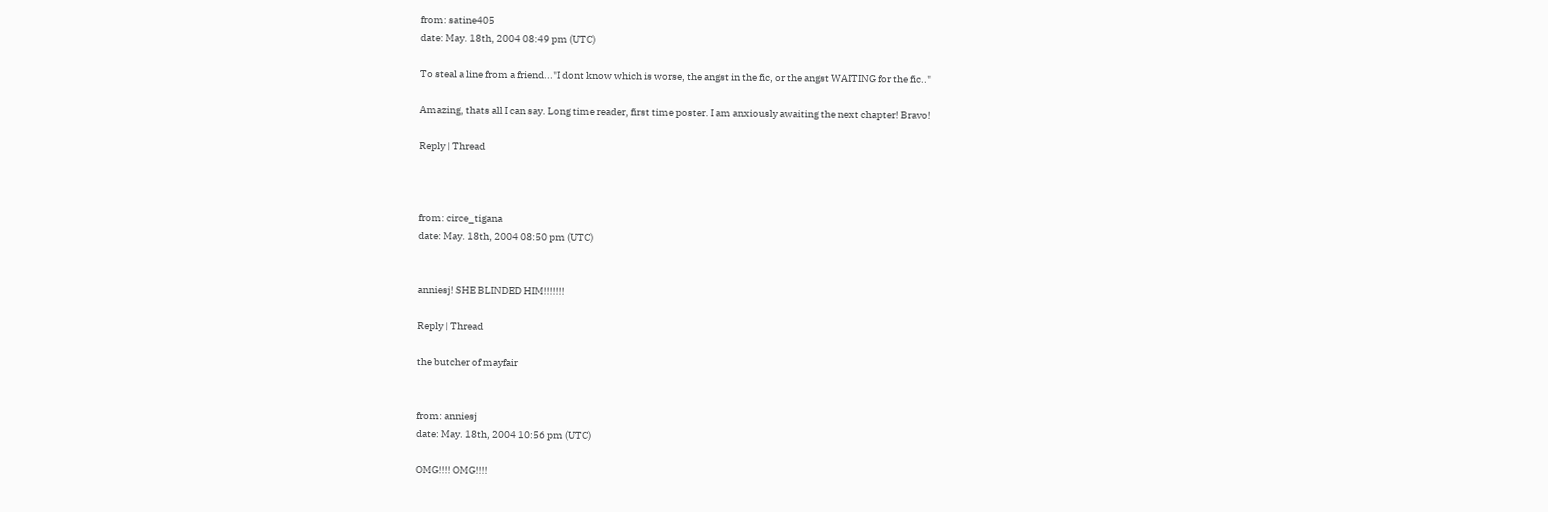from: satine405
date: May. 18th, 2004 08:49 pm (UTC)

To steal a line from a friend..."I dont know which is worse, the angst in the fic, or the angst WAITING for the fic.."

Amazing, thats all I can say. Long time reader, first time poster. I am anxiously awaiting the next chapter! Bravo!

Reply | Thread



from: circe_tigana
date: May. 18th, 2004 08:50 pm (UTC)


anniesj! SHE BLINDED HIM!!!!!!!

Reply | Thread

the butcher of mayfair


from: anniesj
date: May. 18th, 2004 10:56 pm (UTC)

OMG!!!! OMG!!!!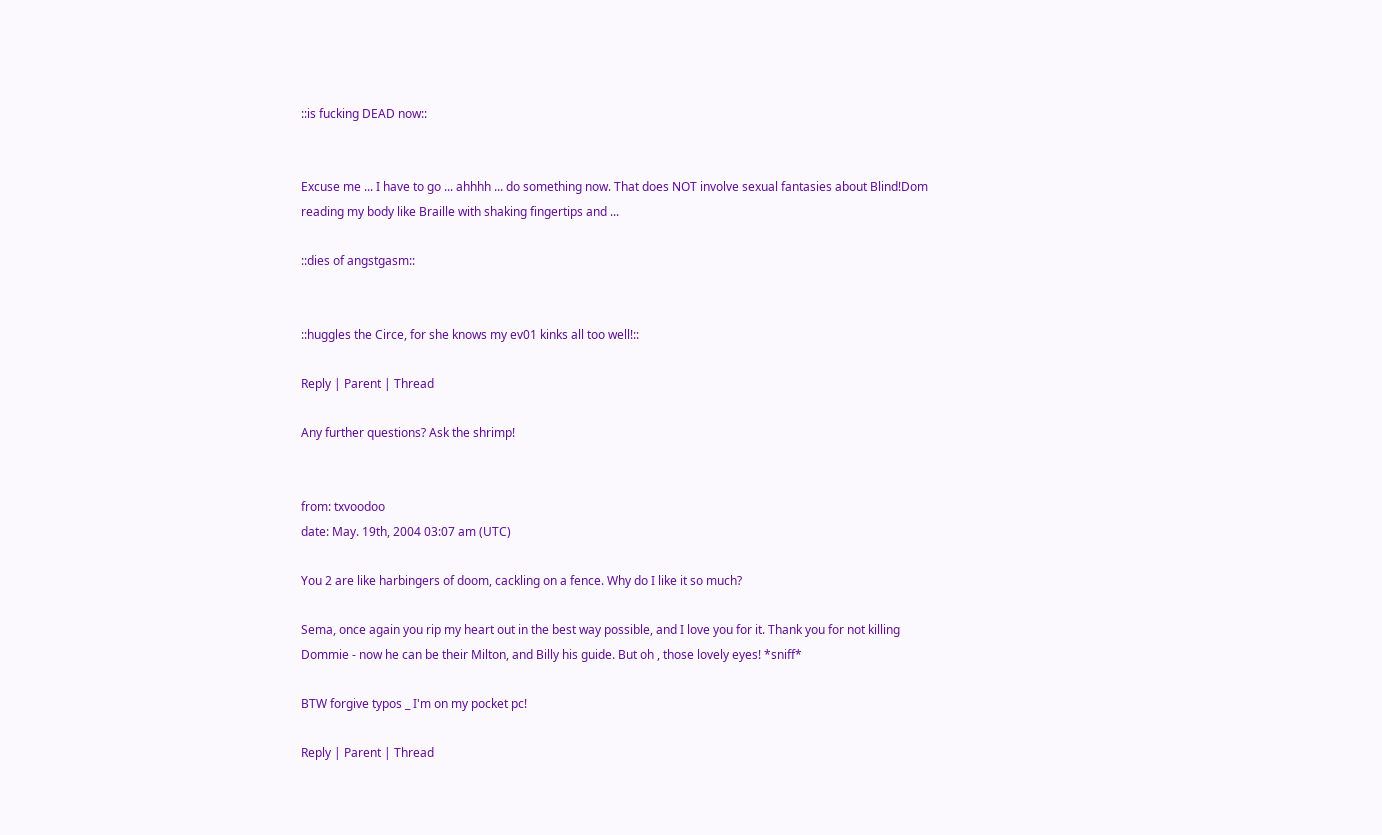::is fucking DEAD now::


Excuse me ... I have to go ... ahhhh ... do something now. That does NOT involve sexual fantasies about Blind!Dom reading my body like Braille with shaking fingertips and ...

::dies of angstgasm::


::huggles the Circe, for she knows my ev01 kinks all too well!::

Reply | Parent | Thread

Any further questions? Ask the shrimp!


from: txvoodoo
date: May. 19th, 2004 03:07 am (UTC)

You 2 are like harbingers of doom, cackling on a fence. Why do I like it so much?

Sema, once again you rip my heart out in the best way possible, and I love you for it. Thank you for not killing Dommie - now he can be their Milton, and Billy his guide. But oh , those lovely eyes! *sniff*

BTW forgive typos _ I'm on my pocket pc!

Reply | Parent | Thread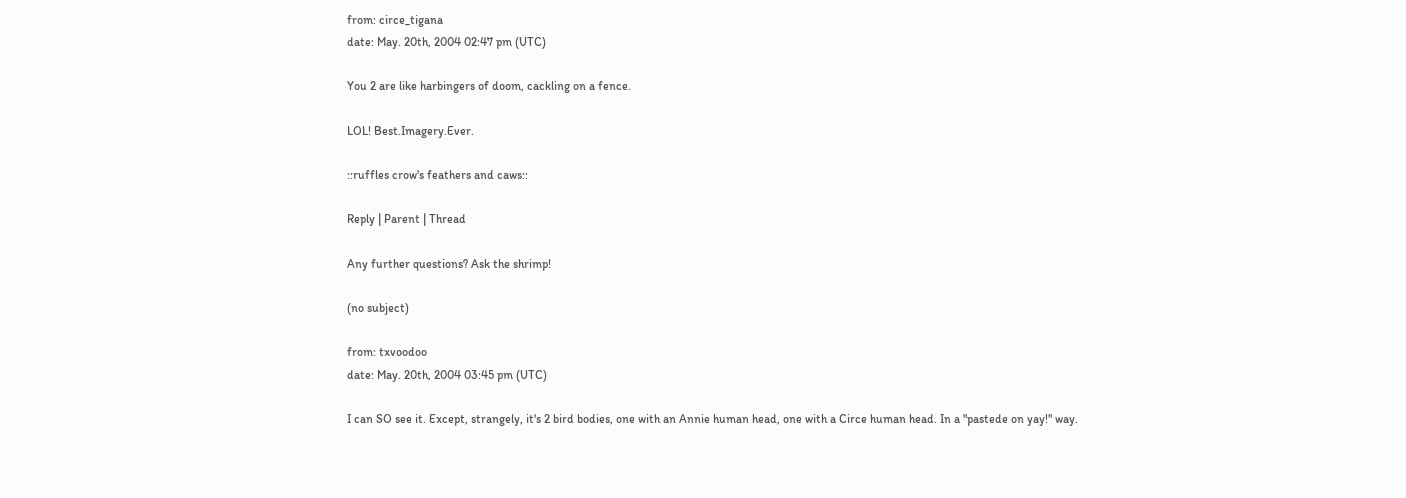from: circe_tigana
date: May. 20th, 2004 02:47 pm (UTC)

You 2 are like harbingers of doom, cackling on a fence.

LOL! Best.Imagery.Ever.

::ruffles crow's feathers and caws::

Reply | Parent | Thread

Any further questions? Ask the shrimp!

(no subject)

from: txvoodoo
date: May. 20th, 2004 03:45 pm (UTC)

I can SO see it. Except, strangely, it's 2 bird bodies, one with an Annie human head, one with a Circe human head. In a "pastede on yay!" way.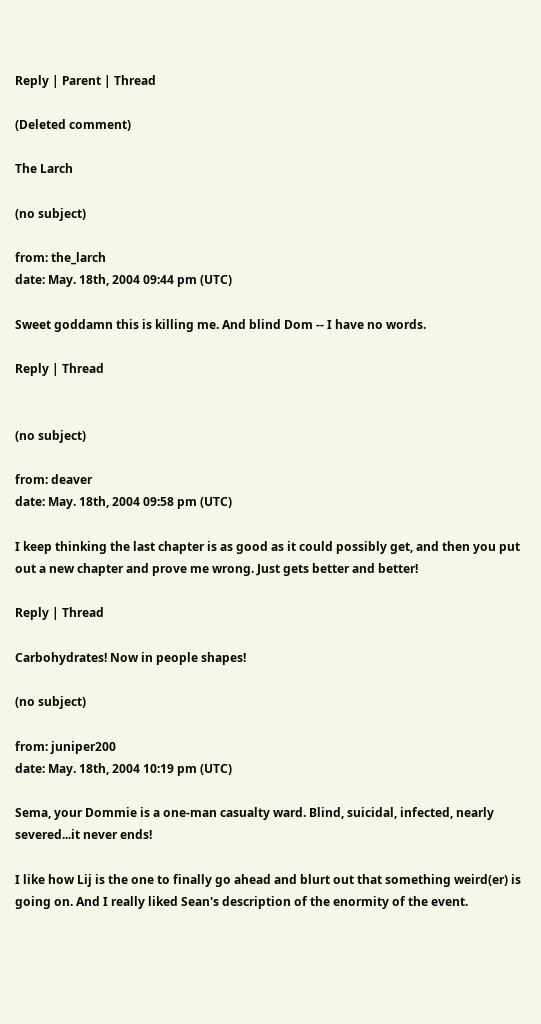Reply | Parent | Thread

(Deleted comment)

The Larch

(no subject)

from: the_larch
date: May. 18th, 2004 09:44 pm (UTC)

Sweet goddamn this is killing me. And blind Dom -- I have no words.

Reply | Thread


(no subject)

from: deaver
date: May. 18th, 2004 09:58 pm (UTC)

I keep thinking the last chapter is as good as it could possibly get, and then you put out a new chapter and prove me wrong. Just gets better and better!

Reply | Thread

Carbohydrates! Now in people shapes!

(no subject)

from: juniper200
date: May. 18th, 2004 10:19 pm (UTC)

Sema, your Dommie is a one-man casualty ward. Blind, suicidal, infected, nearly severed...it never ends!

I like how Lij is the one to finally go ahead and blurt out that something weird(er) is going on. And I really liked Sean's description of the enormity of the event.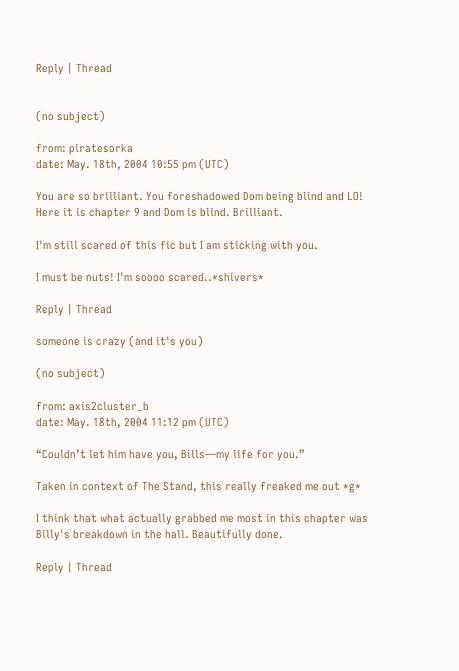Reply | Thread


(no subject)

from: piratesorka
date: May. 18th, 2004 10:55 pm (UTC)

You are so brilliant. You foreshadowed Dom being blind and LO! Here it is chapter 9 and Dom is blind. Brilliant.

I'm still scared of this fic but I am sticking with you.

I must be nuts! I'm soooo scared..*shivers*

Reply | Thread

someone is crazy (and it's you)

(no subject)

from: axis2cluster_b
date: May. 18th, 2004 11:12 pm (UTC)

“Couldn’t let him have you, Bills—my life for you.”

Taken in context of The Stand, this really freaked me out *g*

I think that what actually grabbed me most in this chapter was Billy's breakdown in the hall. Beautifully done.

Reply | Thread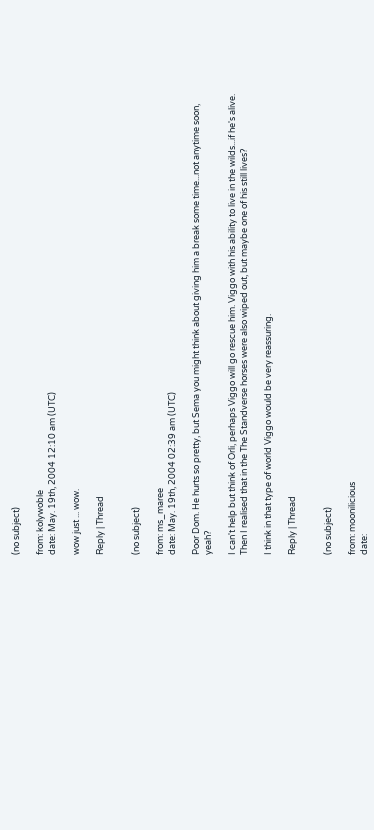(no subject)

from: kolywoble
date: May. 19th, 2004 12:10 am (UTC)

wow just ... wow.

Reply | Thread


(no subject)

from: ms_maree
date: May. 19th, 2004 02:39 am (UTC)

Poor Dom. He hurts so pretty, but Sema you might think about giving him a break some time...not anytime soon, yeah?

I can't help but think of Orli, perhaps Viggo will go rescue him. Viggo with his ability to live in the wilds...if he's alive. Then I realised that in the The Standverse horses were also wiped out, but maybe one of his still lives?

I think in that type of world Viggo would be very reassuring.

Reply | Thread


(no subject)

from: moonilicious
date: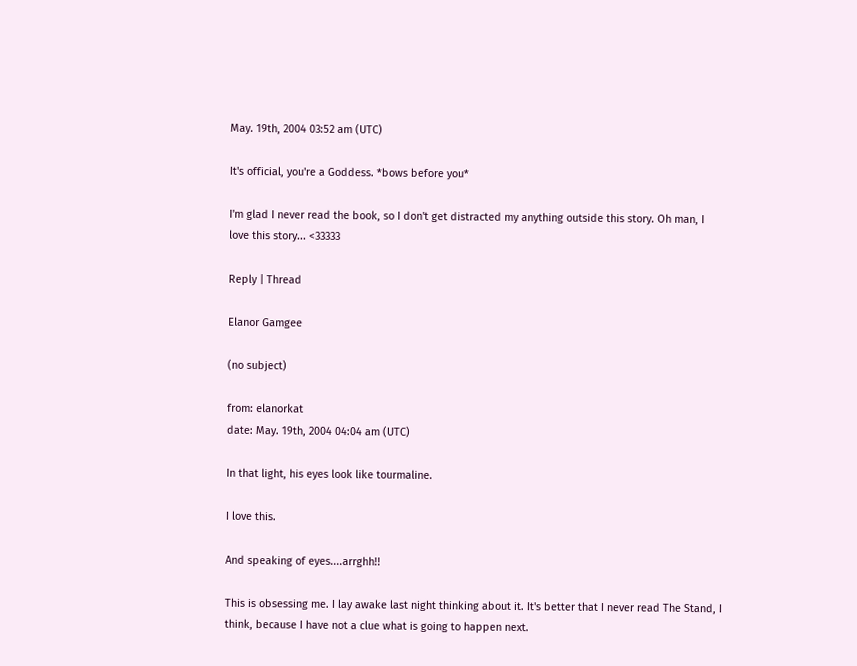May. 19th, 2004 03:52 am (UTC)

It's official, you're a Goddess. *bows before you*

I'm glad I never read the book, so I don't get distracted my anything outside this story. Oh man, I love this story... <33333

Reply | Thread

Elanor Gamgee

(no subject)

from: elanorkat
date: May. 19th, 2004 04:04 am (UTC)

In that light, his eyes look like tourmaline.

I love this.

And speaking of eyes....arrghh!!

This is obsessing me. I lay awake last night thinking about it. It's better that I never read The Stand, I think, because I have not a clue what is going to happen next.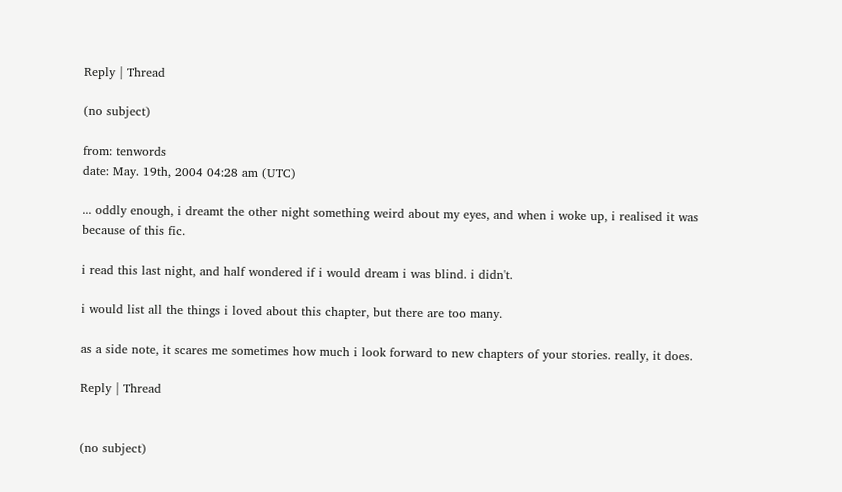Reply | Thread

(no subject)

from: tenwords
date: May. 19th, 2004 04:28 am (UTC)

... oddly enough, i dreamt the other night something weird about my eyes, and when i woke up, i realised it was because of this fic.

i read this last night, and half wondered if i would dream i was blind. i didn't.

i would list all the things i loved about this chapter, but there are too many.

as a side note, it scares me sometimes how much i look forward to new chapters of your stories. really, it does.

Reply | Thread


(no subject)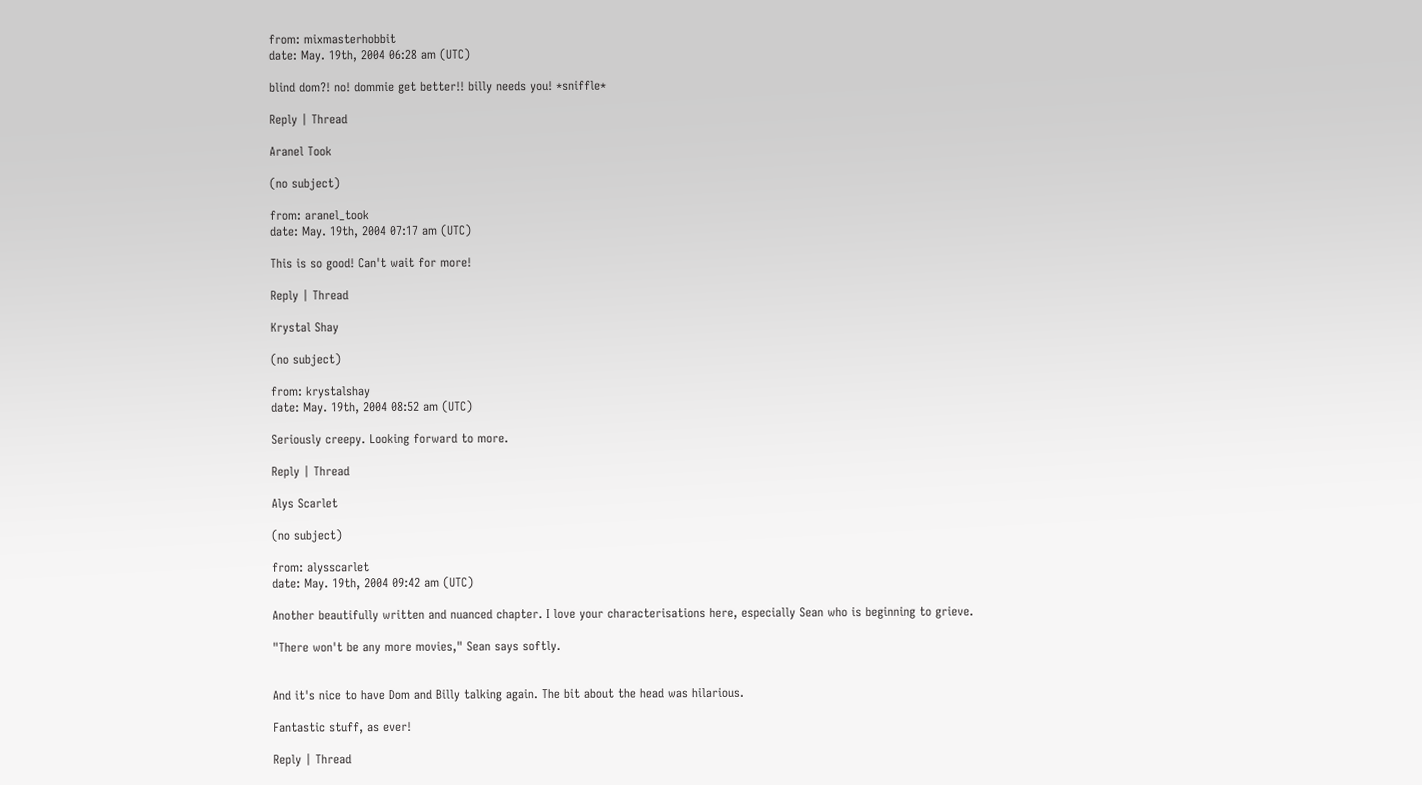from: mixmasterhobbit
date: May. 19th, 2004 06:28 am (UTC)

blind dom?! no! dommie get better!! billy needs you! *sniffle*

Reply | Thread

Aranel Took

(no subject)

from: aranel_took
date: May. 19th, 2004 07:17 am (UTC)

This is so good! Can't wait for more!

Reply | Thread

Krystal Shay

(no subject)

from: krystalshay
date: May. 19th, 2004 08:52 am (UTC)

Seriously creepy. Looking forward to more.

Reply | Thread

Alys Scarlet

(no subject)

from: alysscarlet
date: May. 19th, 2004 09:42 am (UTC)

Another beautifully written and nuanced chapter. I love your characterisations here, especially Sean who is beginning to grieve.

"There won't be any more movies," Sean says softly.


And it's nice to have Dom and Billy talking again. The bit about the head was hilarious.

Fantastic stuff, as ever!

Reply | Thread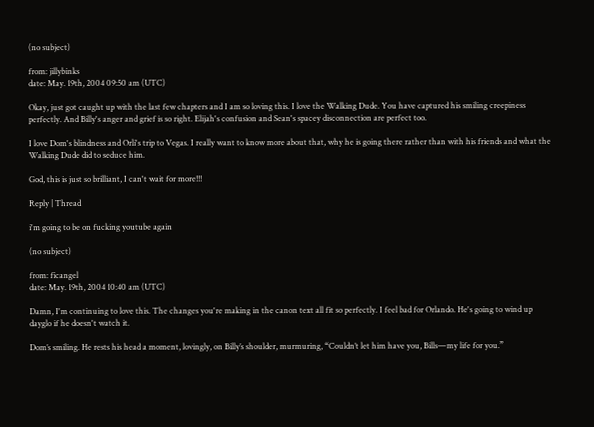(no subject)

from: jillybinks
date: May. 19th, 2004 09:50 am (UTC)

Okay, just got caught up with the last few chapters and I am so loving this. I love the Walking Dude. You have captured his smiling creepiness perfectly. And Billy's anger and grief is so right. Elijah's confusion and Sean's spacey disconnection are perfect too.

I love Dom's blindness and Orli's trip to Vegas. I really want to know more about that, why he is going there rather than with his friends and what the Walking Dude did to seduce him.

God, this is just so brilliant, I can't wait for more!!!

Reply | Thread

i'm going to be on fucking youtube again

(no subject)

from: ficangel
date: May. 19th, 2004 10:40 am (UTC)

Damn, I'm continuing to love this. The changes you're making in the canon text all fit so perfectly. I feel bad for Orlando. He's going to wind up dayglo if he doesn't watch it.

Dom’s smiling. He rests his head a moment, lovingly, on Billy’s shoulder, murmuring, “Couldn’t let him have you, Bills—my life for you.”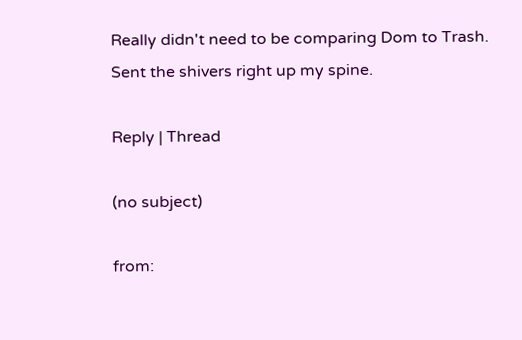Really didn't need to be comparing Dom to Trash. Sent the shivers right up my spine.

Reply | Thread

(no subject)

from: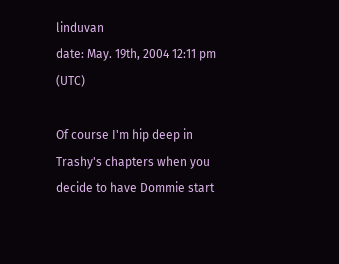linduvan
date: May. 19th, 2004 12:11 pm (UTC)

Of course I'm hip deep in Trashy's chapters when you decide to have Dommie start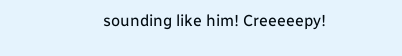sounding like him! Creeeeepy!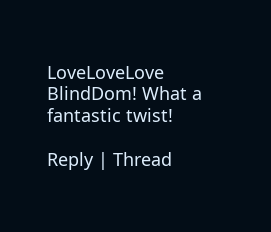LoveLoveLove BlindDom! What a fantastic twist!

Reply | Thread